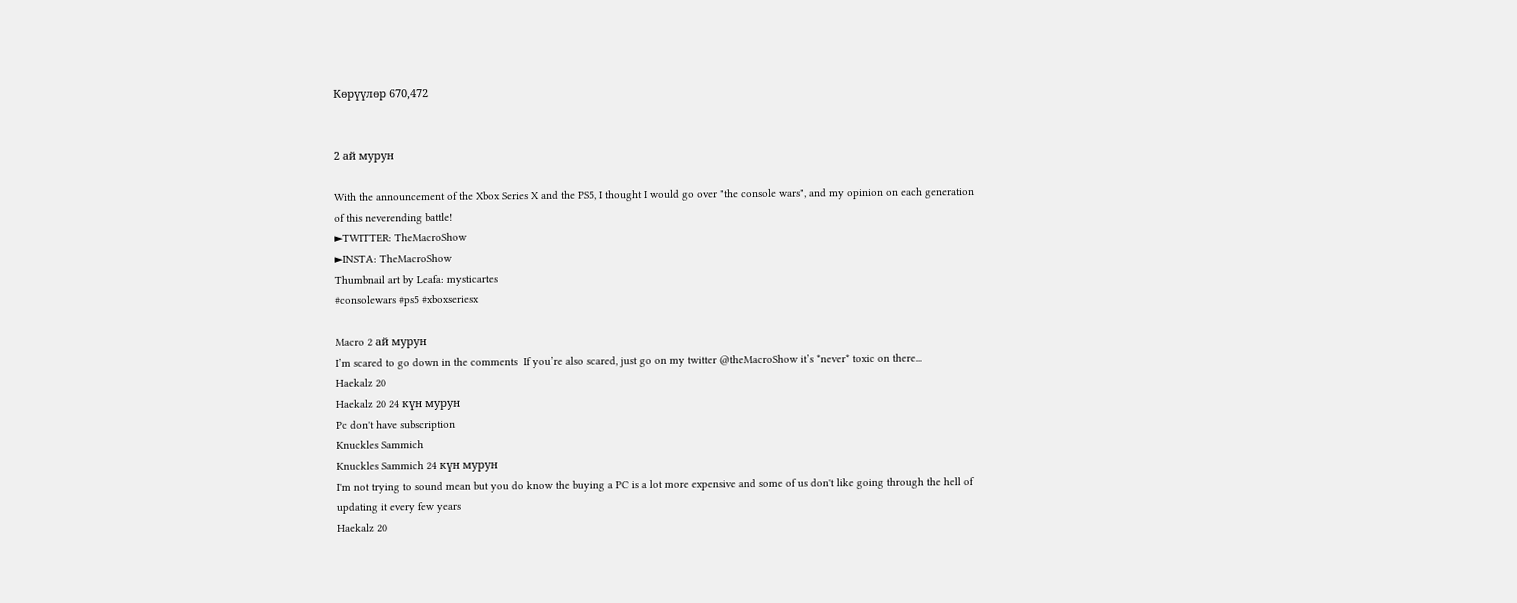Көрүүлөр 670,472


2 ай мурун

With the announcement of the Xbox Series X and the PS5, I thought I would go over "the console wars", and my opinion on each generation of this neverending battle!
►TWITTER: TheMacroShow
►INSTA: TheMacroShow
Thumbnail art by Leafa: mysticartes
#consolewars #ps5 #xboxseriesx

Macro 2 ай мурун
I’m scared to go down in the comments  If you’re also scared, just go on my twitter @theMacroShow it’s *never* toxic on there...
Haekalz 20
Haekalz 20 24 күн мурун
Pc don't have subscription
Knuckles Sammich
Knuckles Sammich 24 күн мурун
I'm not trying to sound mean but you do know the buying a PC is a lot more expensive and some of us don't like going through the hell of updating it every few years
Haekalz 20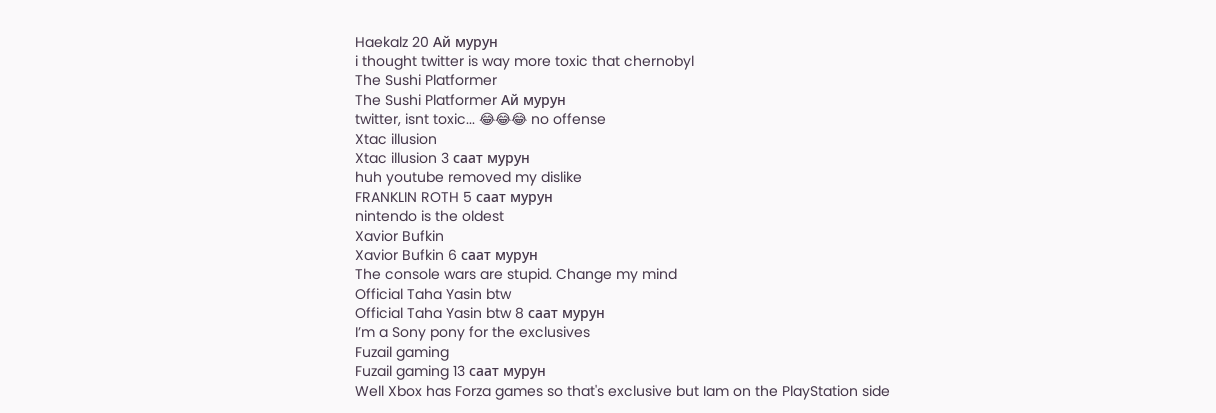Haekalz 20 Ай мурун
i thought twitter is way more toxic that chernobyl
The Sushi Platformer
The Sushi Platformer Ай мурун
twitter, isnt toxic... 😂😂😂 no offense
Xtac illusion
Xtac illusion 3 саат мурун
huh youtube removed my dislike
FRANKLIN ROTH 5 саат мурун
nintendo is the oldest
Xavior Bufkin
Xavior Bufkin 6 саат мурун
The console wars are stupid. Change my mind
Official Taha Yasin btw
Official Taha Yasin btw 8 саат мурун
I’m a Sony pony for the exclusives
Fuzail gaming
Fuzail gaming 13 саат мурун
Well Xbox has Forza games so that's exclusive but Iam on the PlayStation side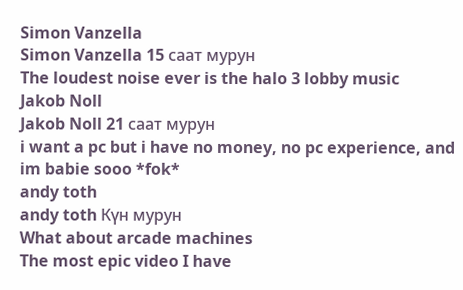Simon Vanzella
Simon Vanzella 15 саат мурун
The loudest noise ever is the halo 3 lobby music
Jakob Noll
Jakob Noll 21 саат мурун
i want a pc but i have no money, no pc experience, and im babie sooo *fok*
andy toth
andy toth Күн мурун
What about arcade machines
The most epic video I have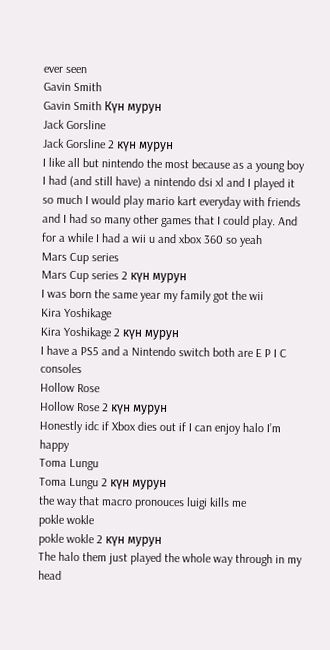ever seen
Gavin Smith
Gavin Smith Күн мурун
Jack Gorsline
Jack Gorsline 2 күн мурун
I like all but nintendo the most because as a young boy I had (and still have) a nintendo dsi xl and I played it so much I would play mario kart everyday with friends and I had so many other games that I could play. And for a while I had a wii u and xbox 360 so yeah
Mars Cup series
Mars Cup series 2 күн мурун
I was born the same year my family got the wii
Kira Yoshikage
Kira Yoshikage 2 күн мурун
I have a PS5 and a Nintendo switch both are E P I C consoles
Hollow Rose
Hollow Rose 2 күн мурун
Honestly idc if Xbox dies out if I can enjoy halo I’m happy
Toma Lungu
Toma Lungu 2 күн мурун
the way that macro pronouces luigi kills me
pokle wokle
pokle wokle 2 күн мурун
The halo them just played the whole way through in my head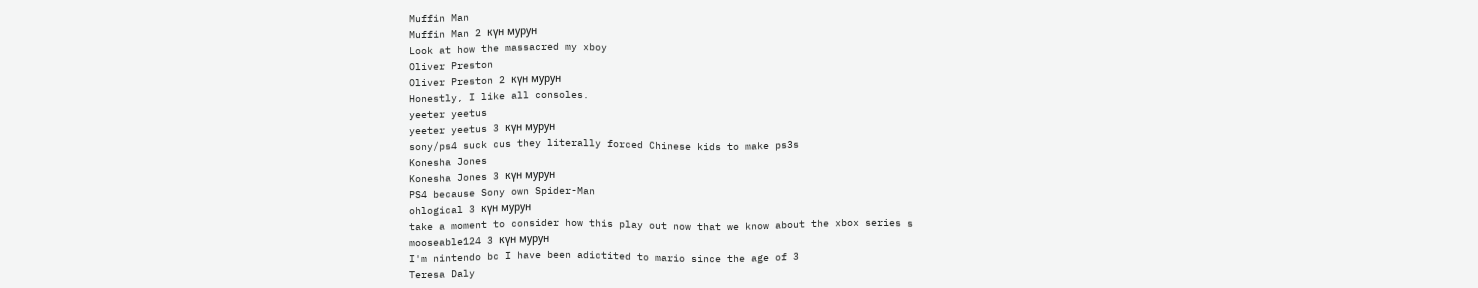Muffin Man
Muffin Man 2 күн мурун
Look at how the massacred my xboy
Oliver Preston
Oliver Preston 2 күн мурун
Honestly, I like all consoles.
yeeter yeetus
yeeter yeetus 3 күн мурун
sony/ps4 suck cus they literally forced Chinese kids to make ps3s
Konesha Jones
Konesha Jones 3 күн мурун
PS4 because Sony own Spider-Man
ohlogical 3 күн мурун
take a moment to consider how this play out now that we know about the xbox series s
mooseable124 3 күн мурун
I'm nintendo bc I have been adictited to mario since the age of 3
Teresa Daly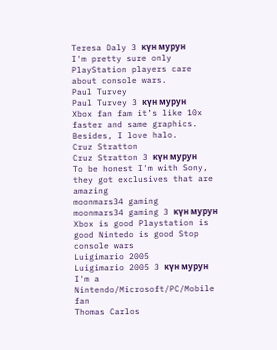Teresa Daly 3 күн мурун
I'm pretty sure only PlayStation players care about console wars.
Paul Turvey
Paul Turvey 3 күн мурун
Xbox fan fam it’s like 10x faster and same graphics. Besides, I love halo.
Cruz Stratton
Cruz Stratton 3 күн мурун
To be honest I'm with Sony, they got exclusives that are amazing
moonmars34 gaming
moonmars34 gaming 3 күн мурун
Xbox is good Playstation is good Nintedo is good Stop console wars
Luigimario 2005
Luigimario 2005 3 күн мурун
I'm a Nintendo/Microsoft/PC/Mobile fan
Thomas Carlos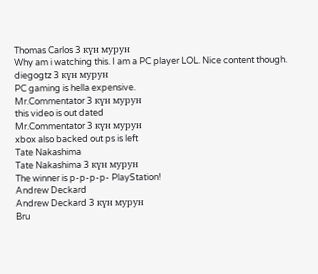Thomas Carlos 3 күн мурун
Why am i watching this. I am a PC player LOL. Nice content though.
diegogtz 3 күн мурун
PC gaming is hella expensive.
Mr.Commentator 3 күн мурун
this video is out dated
Mr.Commentator 3 күн мурун
xbox also backed out ps is left
Tate Nakashima
Tate Nakashima 3 күн мурун
The winner is p-p-p-p- PlayStation!
Andrew Deckard
Andrew Deckard 3 күн мурун
Bru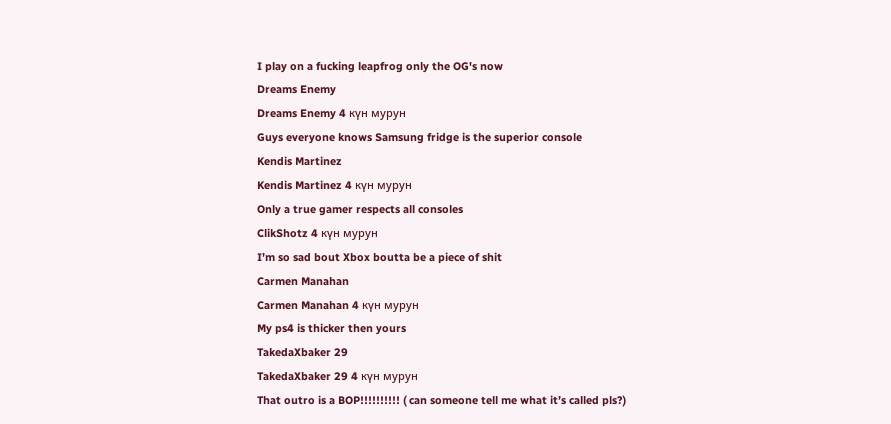I play on a fucking leapfrog only the OG's now
Dreams Enemy
Dreams Enemy 4 күн мурун
Guys everyone knows Samsung fridge is the superior console
Kendis Martinez
Kendis Martinez 4 күн мурун
Only a true gamer respects all consoles
ClikShotz 4 күн мурун
I’m so sad bout Xbox boutta be a piece of shit
Carmen Manahan
Carmen Manahan 4 күн мурун
My ps4 is thicker then yours
TakedaXbaker 29
TakedaXbaker 29 4 күн мурун
That outro is a BOP!!!!!!!!!! ( can someone tell me what it’s called pls?)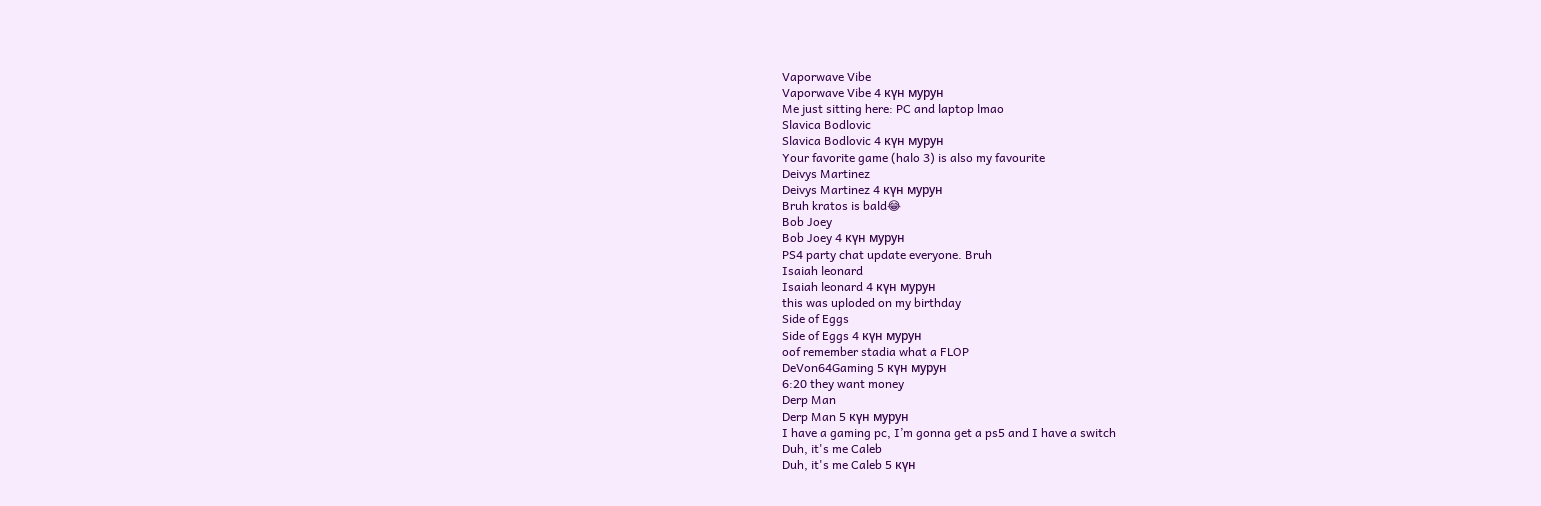Vaporwave Vibe
Vaporwave Vibe 4 күн мурун
Me just sitting here: PC and laptop lmao
Slavica Bodlovic
Slavica Bodlovic 4 күн мурун
Your favorite game (halo 3) is also my favourite
Deivys Martinez
Deivys Martinez 4 күн мурун
Bruh kratos is bald😂
Bob Joey
Bob Joey 4 күн мурун
PS4 party chat update everyone. Bruh
Isaiah leonard
Isaiah leonard 4 күн мурун
this was uploded on my birthday
Side of Eggs
Side of Eggs 4 күн мурун
oof remember stadia what a FLOP
DeVon64Gaming 5 күн мурун
6:20 they want money
Derp Man
Derp Man 5 күн мурун
I have a gaming pc, I’m gonna get a ps5 and I have a switch
Duh, it's me Caleb
Duh, it's me Caleb 5 күн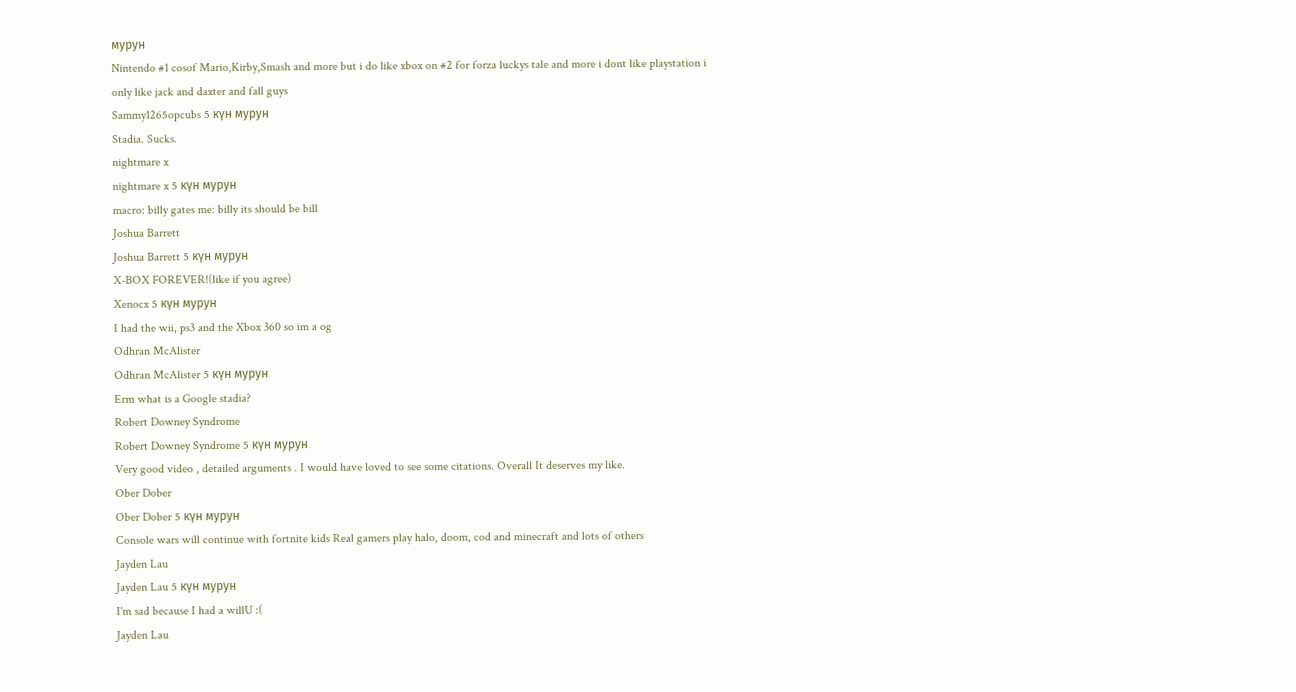мурун
Nintendo #1 cosof Mario,Kirby,Smash and more but i do like xbox on #2 for forza luckys tale and more i dont like playstation i only like jack and daxter and fall guys
Sammy1265opcubs 5 күн мурун
Stadia. Sucks.
nightmare x
nightmare x 5 күн мурун
macro: billy gates me: billy its should be bill
Joshua Barrett
Joshua Barrett 5 күн мурун
X-BOX FOREVER!(like if you agree)
Xenocx 5 күн мурун
I had the wii, ps3 and the Xbox 360 so im a og
Odhran McAlister
Odhran McAlister 5 күн мурун
Erm what is a Google stadia?
Robert Downey Syndrome
Robert Downey Syndrome 5 күн мурун
Very good video , detailed arguments . I would have loved to see some citations. Overall It deserves my like.
Ober Dober
Ober Dober 5 күн мурун
Console wars will continue with fortnite kids Real gamers play halo, doom, cod and minecraft and lots of others
Jayden Lau
Jayden Lau 5 күн мурун
I'm sad because I had a willU :(
Jayden Lau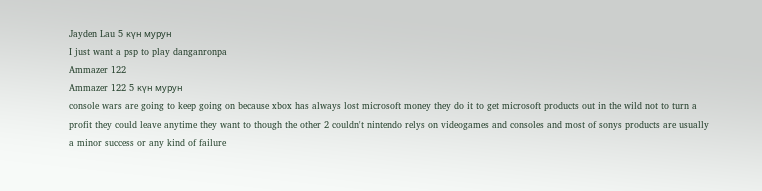Jayden Lau 5 күн мурун
I just want a psp to play danganronpa
Ammazer 122
Ammazer 122 5 күн мурун
console wars are going to keep going on because xbox has always lost microsoft money they do it to get microsoft products out in the wild not to turn a profit they could leave anytime they want to though the other 2 couldn't nintendo relys on videogames and consoles and most of sonys products are usually a minor success or any kind of failure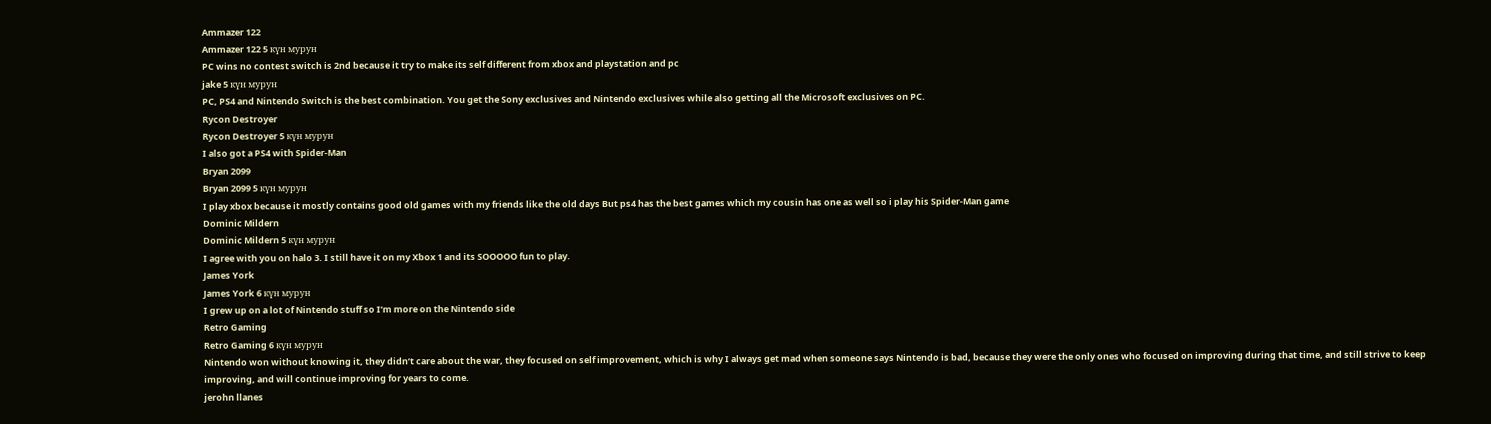Ammazer 122
Ammazer 122 5 күн мурун
PC wins no contest switch is 2nd because it try to make its self different from xbox and playstation and pc
jake 5 күн мурун
PC, PS4 and Nintendo Switch is the best combination. You get the Sony exclusives and Nintendo exclusives while also getting all the Microsoft exclusives on PC.
Rycon Destroyer
Rycon Destroyer 5 күн мурун
I also got a PS4 with Spider-Man
Bryan 2099
Bryan 2099 5 күн мурун
I play xbox because it mostly contains good old games with my friends like the old days But ps4 has the best games which my cousin has one as well so i play his Spider-Man game
Dominic Mildern
Dominic Mildern 5 күн мурун
I agree with you on halo 3. I still have it on my Xbox 1 and its SOOOOO fun to play.
James York
James York 6 күн мурун
I grew up on a lot of Nintendo stuff so I’m more on the Nintendo side
Retro Gaming
Retro Gaming 6 күн мурун
Nintendo won without knowing it, they didn’t care about the war, they focused on self improvement, which is why I always get mad when someone says Nintendo is bad, because they were the only ones who focused on improving during that time, and still strive to keep improving, and will continue improving for years to come.
jerohn llanes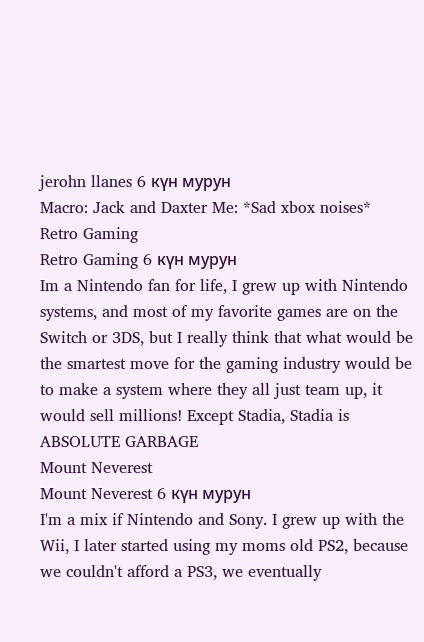jerohn llanes 6 күн мурун
Macro: Jack and Daxter Me: *Sad xbox noises*
Retro Gaming
Retro Gaming 6 күн мурун
Im a Nintendo fan for life, I grew up with Nintendo systems, and most of my favorite games are on the Switch or 3DS, but I really think that what would be the smartest move for the gaming industry would be to make a system where they all just team up, it would sell millions! Except Stadia, Stadia is ABSOLUTE GARBAGE
Mount Neverest
Mount Neverest 6 күн мурун
I'm a mix if Nintendo and Sony. I grew up with the Wii, I later started using my moms old PS2, because we couldn't afford a PS3, we eventually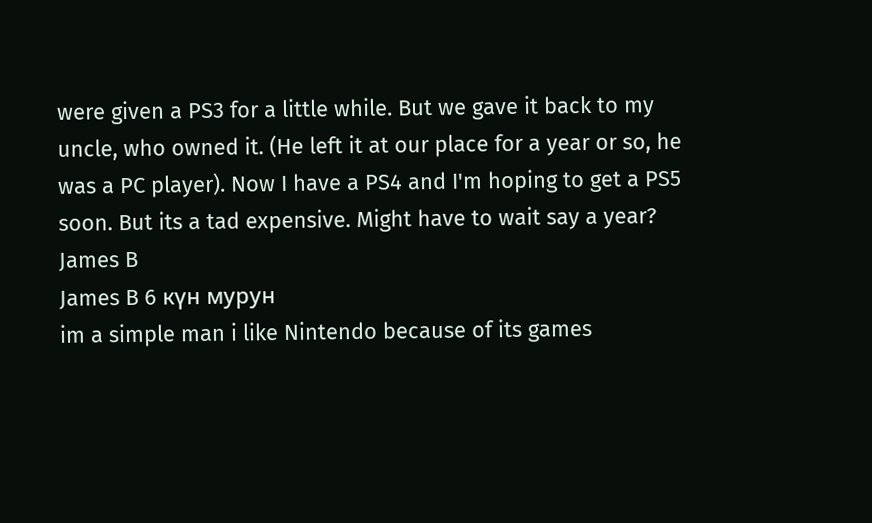were given a PS3 for a little while. But we gave it back to my uncle, who owned it. (He left it at our place for a year or so, he was a PC player). Now I have a PS4 and I'm hoping to get a PS5 soon. But its a tad expensive. Might have to wait say a year?
James B
James B 6 күн мурун
im a simple man i like Nintendo because of its games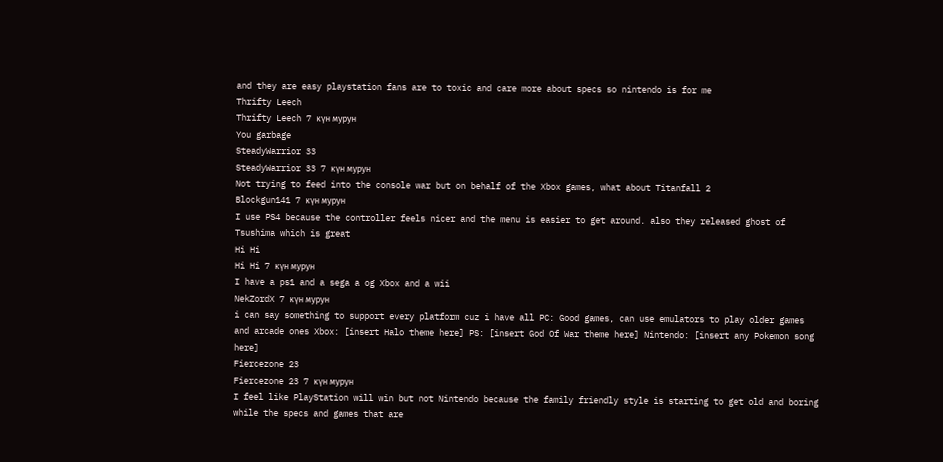and they are easy playstation fans are to toxic and care more about specs so nintendo is for me
Thrifty Leech
Thrifty Leech 7 күн мурун
You garbage
SteadyWarrior 33
SteadyWarrior 33 7 күн мурун
Not trying to feed into the console war but on behalf of the Xbox games, what about Titanfall 2
Blockgun141 7 күн мурун
I use PS4 because the controller feels nicer and the menu is easier to get around. also they released ghost of Tsushima which is great
Hi Hi
Hi Hi 7 күн мурун
I have a ps1 and a sega a og Xbox and a wii
NekZordX 7 күн мурун
i can say something to support every platform cuz i have all PC: Good games, can use emulators to play older games and arcade ones Xbox: [insert Halo theme here] PS: [insert God Of War theme here] Nintendo: [insert any Pokemon song here]
Fiercezone 23
Fiercezone 23 7 күн мурун
I feel like PlayStation will win but not Nintendo because the family friendly style is starting to get old and boring while the specs and games that are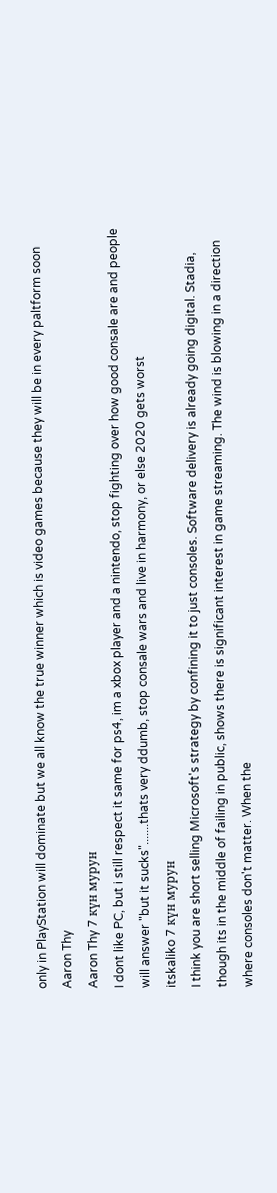only in PlayStation will dominate but we all know the true winner which is video games because they will be in every paltform soon
Aaron Thy
Aaron Thy 7 күн мурун
I dont like PC, but i still respect it same for ps4, im a xbox player and a nintendo, stop fighting over how good consale are and people will answer "but it sucks".......thats very ddumb, stop consale wars and live in harmony, or else 2020 gets worst
itskaliko 7 күн мурун
I think you are short selling Microsoft's strategy by confining it to just consoles. Software delivery is already going digital. Stadia, though its in the middle of failing in public, shows there is significant interest in game streaming. The wind is blowing in a direction where consoles don't matter. When the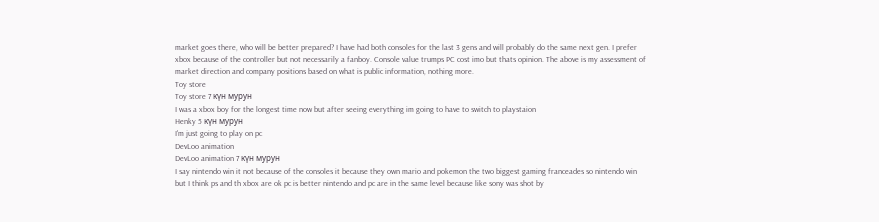market goes there, who will be better prepared? I have had both consoles for the last 3 gens and will probably do the same next gen. I prefer xbox because of the controller but not necessarily a fanboy. Console value trumps PC cost imo but thats opinion. The above is my assessment of market direction and company positions based on what is public information, nothing more.
Toy store
Toy store 7 күн мурун
I was a xbox boy for the longest time now but after seeing everything im going to have to switch to playstaion
Henky 5 күн мурун
I'm just going to play on pc
DevLoo animation
DevLoo animation 7 күн мурун
I say nintendo win it not because of the consoles it because they own mario and pokemon the two biggest gaming franceades so nintendo win but I think ps and th xbox are ok pc is better nintendo and pc are in the same level because like sony was shot by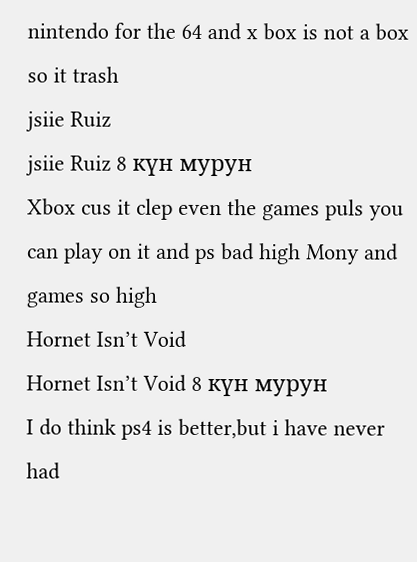nintendo for the 64 and x box is not a box so it trash
jsiie Ruiz
jsiie Ruiz 8 күн мурун
Xbox cus it clep even the games puls you can play on it and ps bad high Mony and games so high
Hornet Isn’t Void
Hornet Isn’t Void 8 күн мурун
I do think ps4 is better,but i have never had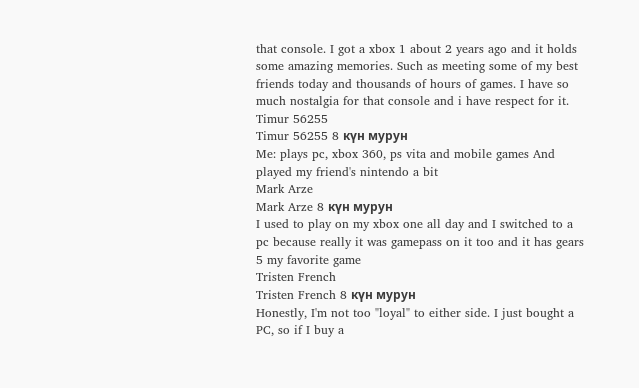that console. I got a xbox 1 about 2 years ago and it holds some amazing memories. Such as meeting some of my best friends today and thousands of hours of games. I have so much nostalgia for that console and i have respect for it.
Timur 56255
Timur 56255 8 күн мурун
Me: plays pc, xbox 360, ps vita and mobile games And played my friend's nintendo a bit
Mark Arze
Mark Arze 8 күн мурун
I used to play on my xbox one all day and I switched to a pc because really it was gamepass on it too and it has gears 5 my favorite game
Tristen French
Tristen French 8 күн мурун
Honestly, I'm not too "loyal" to either side. I just bought a PC, so if I buy a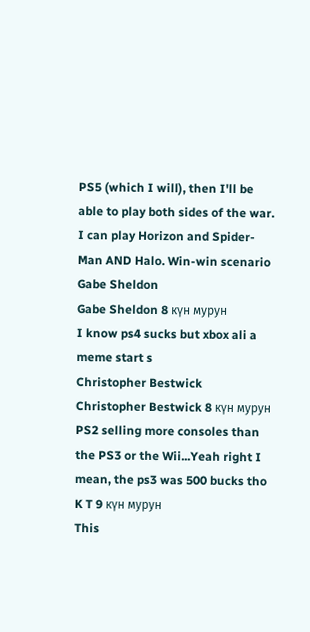PS5 (which I will), then I'll be able to play both sides of the war. I can play Horizon and Spider-Man AND Halo. Win-win scenario
Gabe Sheldon
Gabe Sheldon 8 күн мурун
I know ps4 sucks but xbox ali a meme start s
Christopher Bestwick
Christopher Bestwick 8 күн мурун
PS2 selling more consoles than the PS3 or the Wii...Yeah right I mean, the ps3 was 500 bucks tho
K T 9 күн мурун
This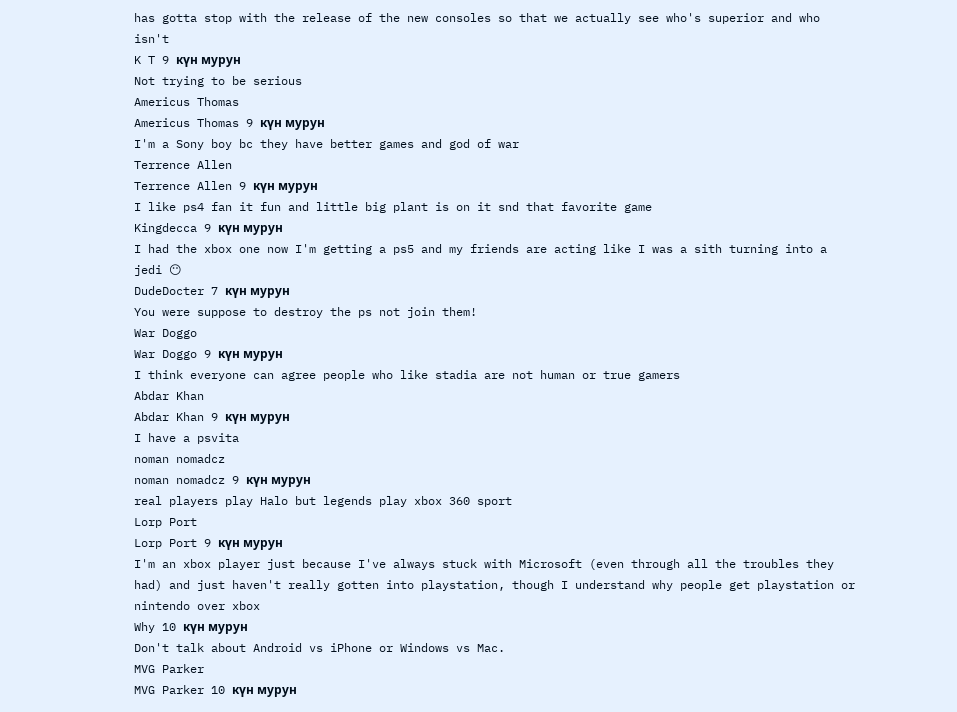has gotta stop with the release of the new consoles so that we actually see who's superior and who isn't
K T 9 күн мурун
Not trying to be serious
Americus Thomas
Americus Thomas 9 күн мурун
I'm a Sony boy bc they have better games and god of war
Terrence Allen
Terrence Allen 9 күн мурун
I like ps4 fan it fun and little big plant is on it snd that favorite game
Kingdecca 9 күн мурун
I had the xbox one now I'm getting a ps5 and my friends are acting like I was a sith turning into a jedi 😶
DudeDocter 7 күн мурун
You were suppose to destroy the ps not join them!
War Doggo
War Doggo 9 күн мурун
I think everyone can agree people who like stadia are not human or true gamers
Abdar Khan
Abdar Khan 9 күн мурун
I have a psvita
noman nomadcz
noman nomadcz 9 күн мурун
real players play Halo but legends play xbox 360 sport
Lorp Port
Lorp Port 9 күн мурун
I'm an xbox player just because I've always stuck with Microsoft (even through all the troubles they had) and just haven't really gotten into playstation, though I understand why people get playstation or nintendo over xbox
Why 10 күн мурун
Don't talk about Android vs iPhone or Windows vs Mac.
MVG Parker
MVG Parker 10 күн мурун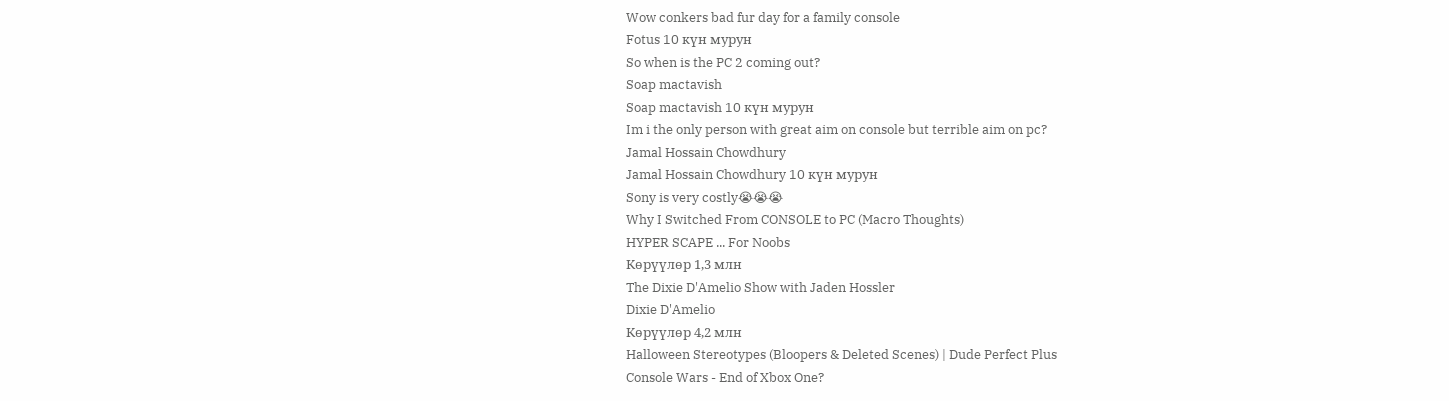Wow conkers bad fur day for a family console
Fotus 10 күн мурун
So when is the PC 2 coming out?
Soap mactavish
Soap mactavish 10 күн мурун
Im i the only person with great aim on console but terrible aim on pc?
Jamal Hossain Chowdhury
Jamal Hossain Chowdhury 10 күн мурун
Sony is very costly😭😭😭
Why I Switched From CONSOLE to PC (Macro Thoughts)
HYPER SCAPE ... For Noobs
Көрүүлөр 1,3 млн
The Dixie D'Amelio Show with Jaden Hossler
Dixie D'Amelio
Көрүүлөр 4,2 млн
Halloween Stereotypes (Bloopers & Deleted Scenes) | Dude Perfect Plus
Console Wars - End of Xbox One?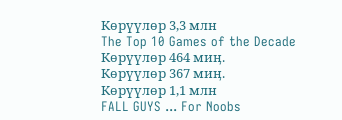Көрүүлөр 3,3 млн
The Top 10 Games of the Decade
Көрүүлөр 464 миӊ.
Көрүүлөр 367 миӊ.
Көрүүлөр 1,1 млн
FALL GUYS ... For Noobs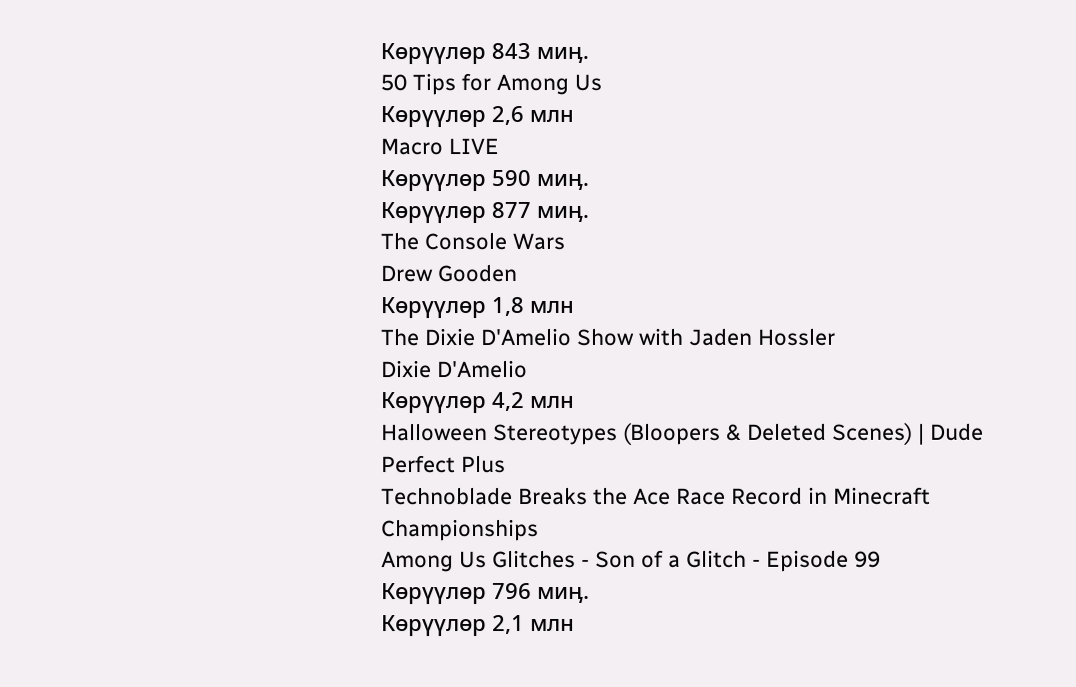Көрүүлөр 843 миӊ.
50 Tips for Among Us
Көрүүлөр 2,6 млн
Macro LIVE
Көрүүлөр 590 миӊ.
Көрүүлөр 877 миӊ.
The Console Wars
Drew Gooden
Көрүүлөр 1,8 млн
The Dixie D'Amelio Show with Jaden Hossler
Dixie D'Amelio
Көрүүлөр 4,2 млн
Halloween Stereotypes (Bloopers & Deleted Scenes) | Dude Perfect Plus
Technoblade Breaks the Ace Race Record in Minecraft Championships
Among Us Glitches - Son of a Glitch - Episode 99
Көрүүлөр 796 миӊ.
Көрүүлөр 2,1 млн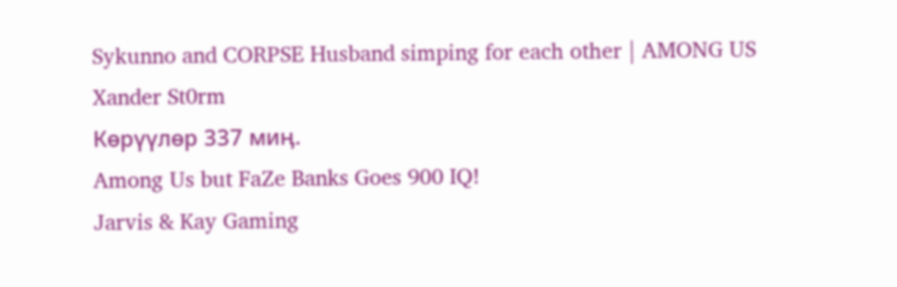Sykunno and CORPSE Husband simping for each other | AMONG US
Xander St0rm
Көрүүлөр 337 миӊ.
Among Us but FaZe Banks Goes 900 IQ!
Jarvis & Kay Gaming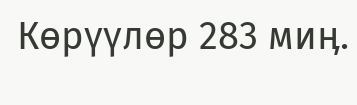Көрүүлөр 283 миӊ.